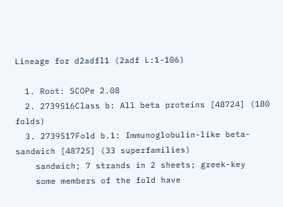Lineage for d2adfl1 (2adf L:1-106)

  1. Root: SCOPe 2.08
  2. 2739516Class b: All beta proteins [48724] (180 folds)
  3. 2739517Fold b.1: Immunoglobulin-like beta-sandwich [48725] (33 superfamilies)
    sandwich; 7 strands in 2 sheets; greek-key
    some members of the fold have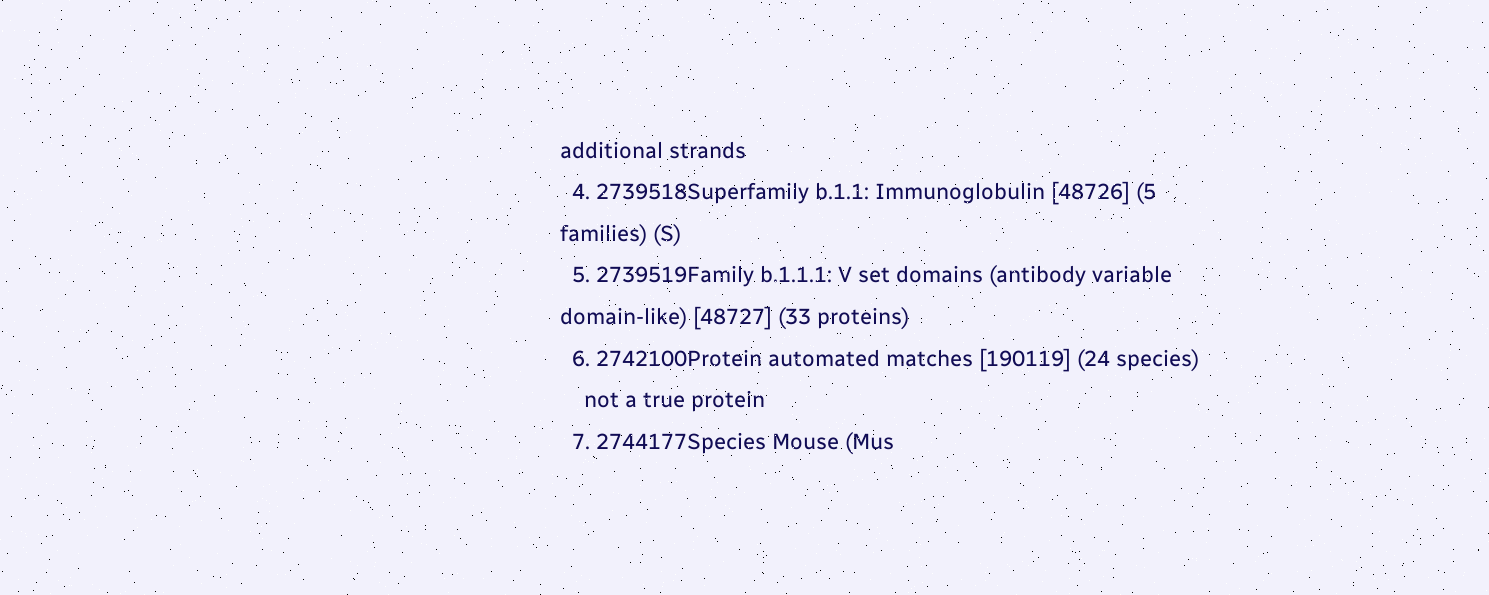additional strands
  4. 2739518Superfamily b.1.1: Immunoglobulin [48726] (5 families) (S)
  5. 2739519Family b.1.1.1: V set domains (antibody variable domain-like) [48727] (33 proteins)
  6. 2742100Protein automated matches [190119] (24 species)
    not a true protein
  7. 2744177Species Mouse (Mus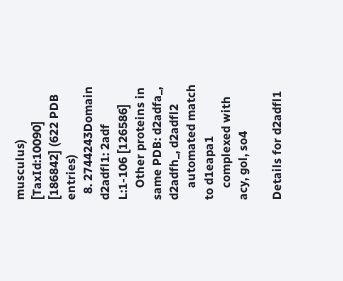musculus) [TaxId:10090] [186842] (622 PDB entries)
  8. 2744243Domain d2adfl1: 2adf L:1-106 [126586]
    Other proteins in same PDB: d2adfa_, d2adfh_, d2adfl2
    automated match to d1eapa1
    complexed with acy, gol, so4

Details for d2adfl1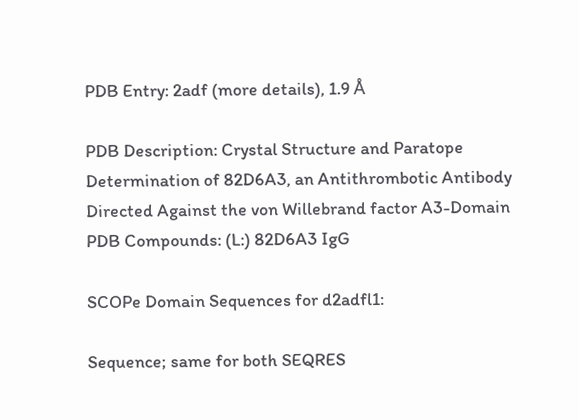PDB Entry: 2adf (more details), 1.9 Å

PDB Description: Crystal Structure and Paratope Determination of 82D6A3, an Antithrombotic Antibody Directed Against the von Willebrand factor A3-Domain
PDB Compounds: (L:) 82D6A3 IgG

SCOPe Domain Sequences for d2adfl1:

Sequence; same for both SEQRES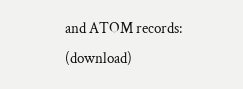and ATOM records: (download)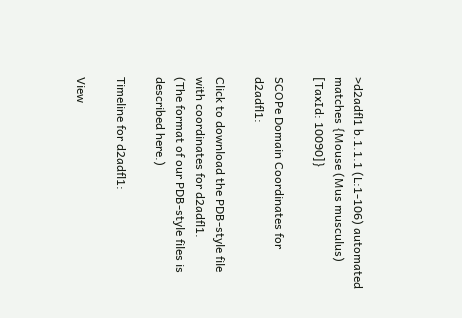>d2adfl1 b.1.1.1 (L:1-106) automated matches {Mouse (Mus musculus) [TaxId: 10090]}

SCOPe Domain Coordinates for d2adfl1:

Click to download the PDB-style file with coordinates for d2adfl1.
(The format of our PDB-style files is described here.)

Timeline for d2adfl1:

View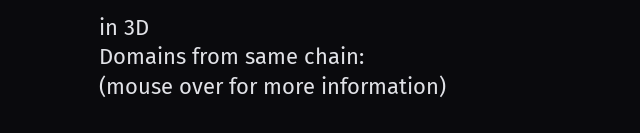in 3D
Domains from same chain:
(mouse over for more information)